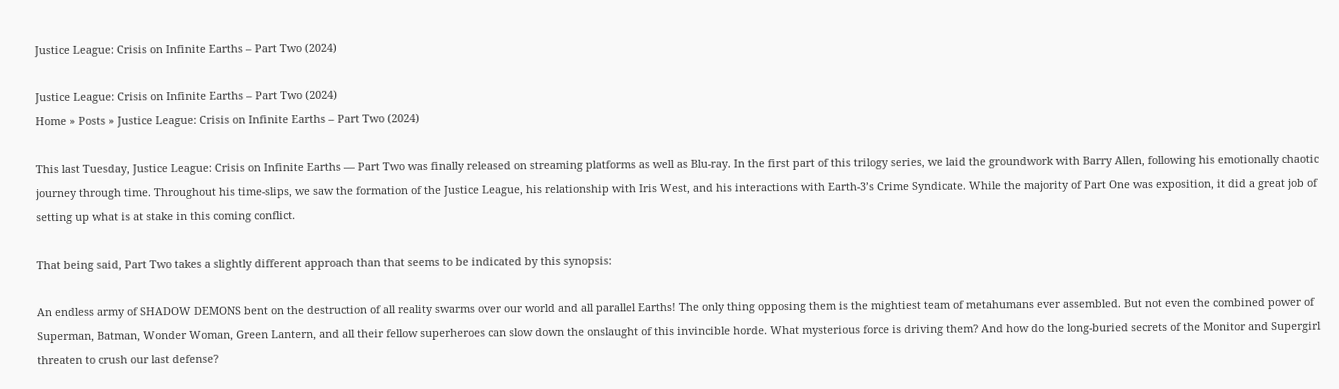Justice League: Crisis on Infinite Earths – Part Two (2024)

Justice League: Crisis on Infinite Earths – Part Two (2024)
Home » Posts » Justice League: Crisis on Infinite Earths – Part Two (2024)

This last Tuesday, Justice League: Crisis on Infinite Earths — Part Two was finally released on streaming platforms as well as Blu-ray. In the first part of this trilogy series, we laid the groundwork with Barry Allen, following his emotionally chaotic journey through time. Throughout his time-slips, we saw the formation of the Justice League, his relationship with Iris West, and his interactions with Earth-3’s Crime Syndicate. While the majority of Part One was exposition, it did a great job of setting up what is at stake in this coming conflict.

That being said, Part Two takes a slightly different approach than that seems to be indicated by this synopsis:

An endless army of SHADOW DEMONS bent on the destruction of all reality swarms over our world and all parallel Earths! The only thing opposing them is the mightiest team of metahumans ever assembled. But not even the combined power of Superman, Batman, Wonder Woman, Green Lantern, and all their fellow superheroes can slow down the onslaught of this invincible horde. What mysterious force is driving them? And how do the long-buried secrets of the Monitor and Supergirl threaten to crush our last defense?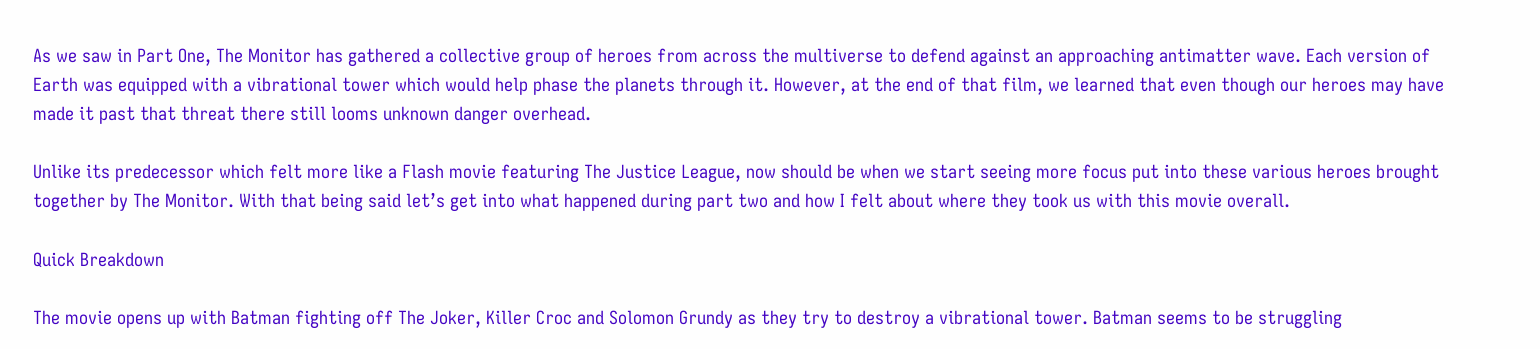As we saw in Part One, The Monitor has gathered a collective group of heroes from across the multiverse to defend against an approaching antimatter wave. Each version of Earth was equipped with a vibrational tower which would help phase the planets through it. However, at the end of that film, we learned that even though our heroes may have made it past that threat there still looms unknown danger overhead.

Unlike its predecessor which felt more like a Flash movie featuring The Justice League, now should be when we start seeing more focus put into these various heroes brought together by The Monitor. With that being said let’s get into what happened during part two and how I felt about where they took us with this movie overall.

Quick Breakdown

The movie opens up with Batman fighting off The Joker, Killer Croc and Solomon Grundy as they try to destroy a vibrational tower. Batman seems to be struggling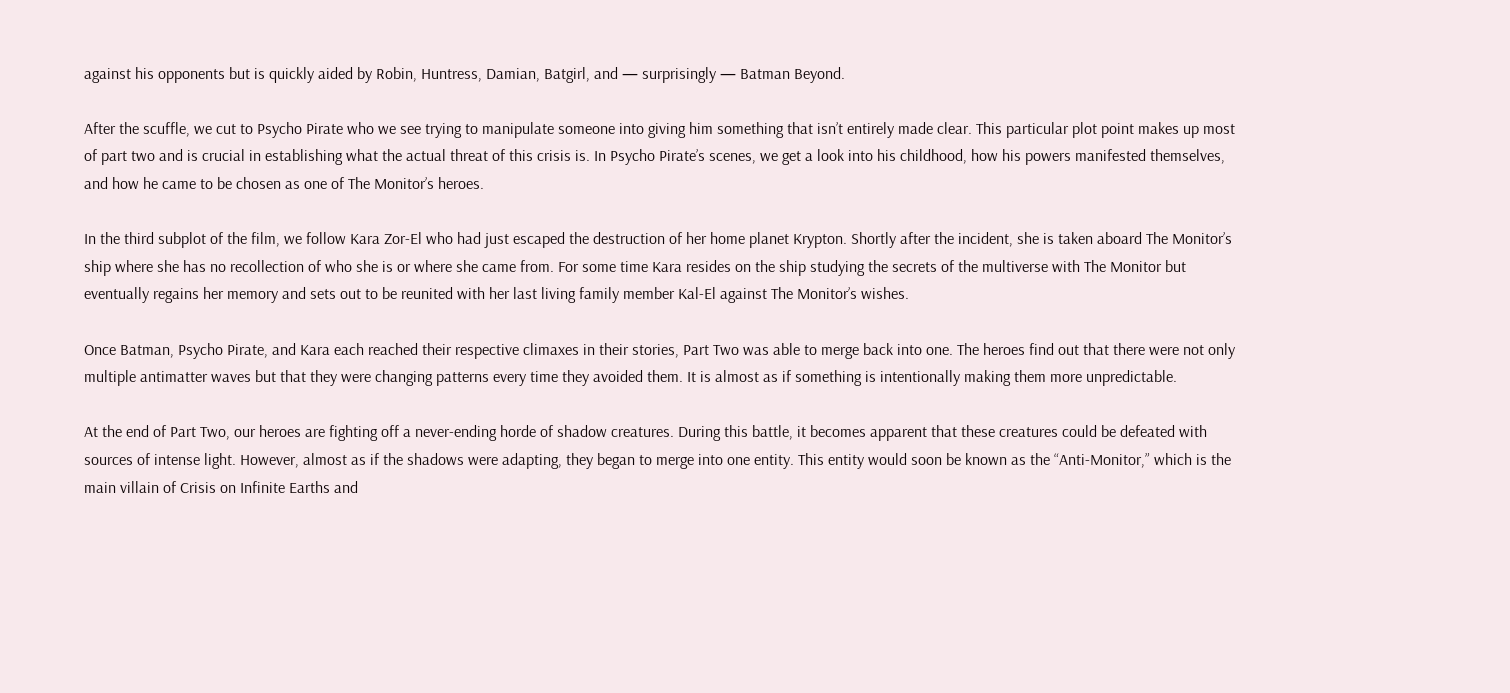against his opponents but is quickly aided by Robin, Huntress, Damian, Batgirl, and — surprisingly — Batman Beyond.

After the scuffle, we cut to Psycho Pirate who we see trying to manipulate someone into giving him something that isn’t entirely made clear. This particular plot point makes up most of part two and is crucial in establishing what the actual threat of this crisis is. In Psycho Pirate’s scenes, we get a look into his childhood, how his powers manifested themselves, and how he came to be chosen as one of The Monitor’s heroes.

In the third subplot of the film, we follow Kara Zor-El who had just escaped the destruction of her home planet Krypton. Shortly after the incident, she is taken aboard The Monitor’s ship where she has no recollection of who she is or where she came from. For some time Kara resides on the ship studying the secrets of the multiverse with The Monitor but eventually regains her memory and sets out to be reunited with her last living family member Kal-El against The Monitor’s wishes.

Once Batman, Psycho Pirate, and Kara each reached their respective climaxes in their stories, Part Two was able to merge back into one. The heroes find out that there were not only multiple antimatter waves but that they were changing patterns every time they avoided them. It is almost as if something is intentionally making them more unpredictable.

At the end of Part Two, our heroes are fighting off a never-ending horde of shadow creatures. During this battle, it becomes apparent that these creatures could be defeated with sources of intense light. However, almost as if the shadows were adapting, they began to merge into one entity. This entity would soon be known as the “Anti-Monitor,” which is the main villain of Crisis on Infinite Earths and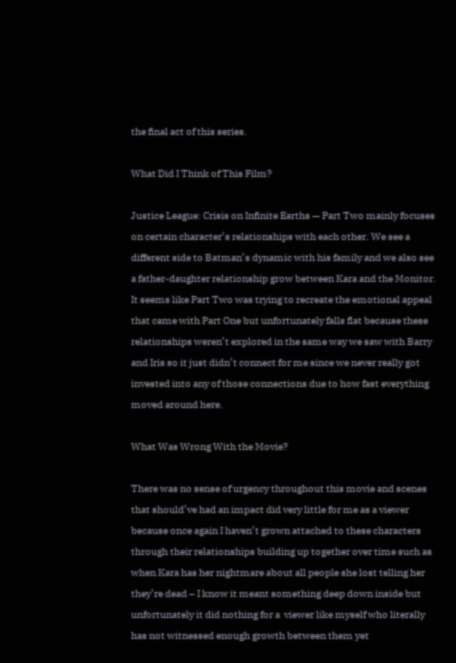the final act of this series.

What Did I Think of This Film?

Justice League: Crisis on Infinite Earths — Part Two mainly focuses on certain character’s relationships with each other. We see a different side to Batman’s dynamic with his family and we also see a father-daughter relationship grow between Kara and the Monitor. It seems like Part Two was trying to recreate the emotional appeal that came with Part One but unfortunately falls flat because these relationships weren’t explored in the same way we saw with Barry and Iris so it just didn’t connect for me since we never really got invested into any of those connections due to how fast everything moved around here.

What Was Wrong With the Movie?

There was no sense of urgency throughout this movie and scenes that should’ve had an impact did very little for me as a viewer because once again I haven’t grown attached to these characters through their relationships building up together over time such as when Kara has her nightmare about all people she lost telling her they’re dead – I know it meant something deep down inside but unfortunately it did nothing for a  viewer like myself who literally has not witnessed enough growth between them yet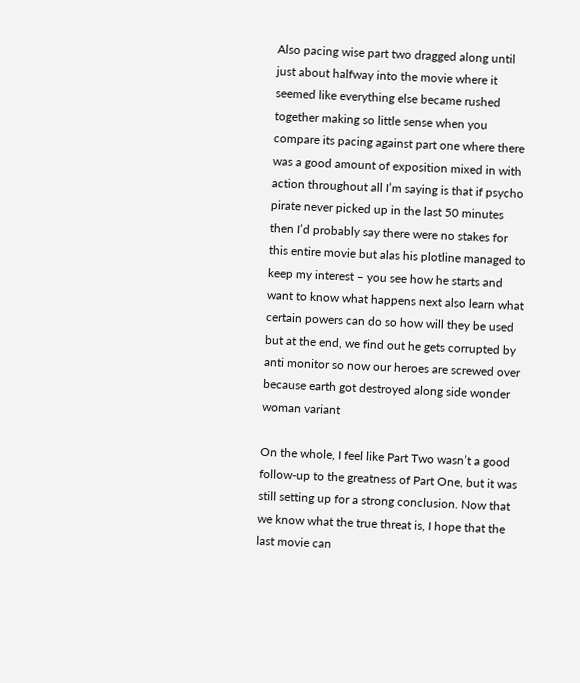Also pacing wise part two dragged along until just about halfway into the movie where it seemed like everything else became rushed together making so little sense when you compare its pacing against part one where there was a good amount of exposition mixed in with action throughout all I’m saying is that if psycho pirate never picked up in the last 50 minutes then I’d probably say there were no stakes for this entire movie but alas his plotline managed to keep my interest – you see how he starts and want to know what happens next also learn what certain powers can do so how will they be used but at the end, we find out he gets corrupted by anti monitor so now our heroes are screwed over because earth got destroyed along side wonder woman variant

On the whole, I feel like Part Two wasn’t a good follow-up to the greatness of Part One, but it was still setting up for a strong conclusion. Now that we know what the true threat is, I hope that the last movie can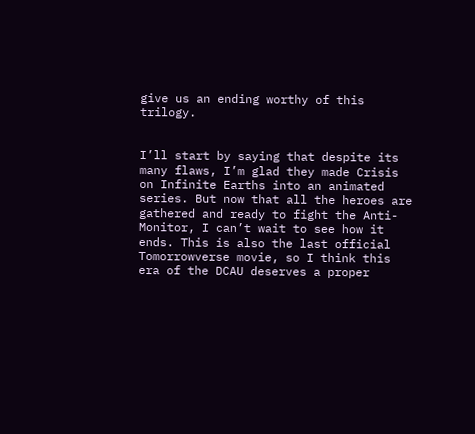give us an ending worthy of this trilogy.


I’ll start by saying that despite its many flaws, I’m glad they made Crisis on Infinite Earths into an animated series. But now that all the heroes are gathered and ready to fight the Anti-Monitor, I can’t wait to see how it ends. This is also the last official Tomorrowverse movie, so I think this era of the DCAU deserves a proper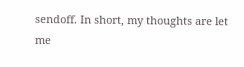sendoff. In short, my thoughts are let me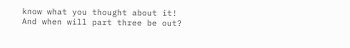know what you thought about it! And when will part three be out?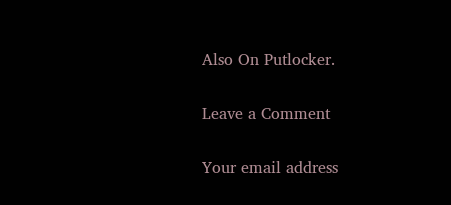Also On Putlocker.

Leave a Comment

Your email address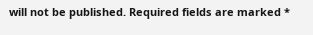will not be published. Required fields are marked *